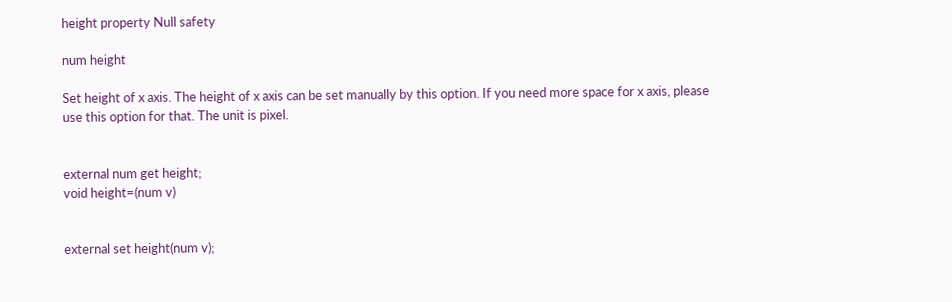height property Null safety

num height

Set height of x axis. The height of x axis can be set manually by this option. If you need more space for x axis, please use this option for that. The unit is pixel.


external num get height;
void height=(num v)


external set height(num v);